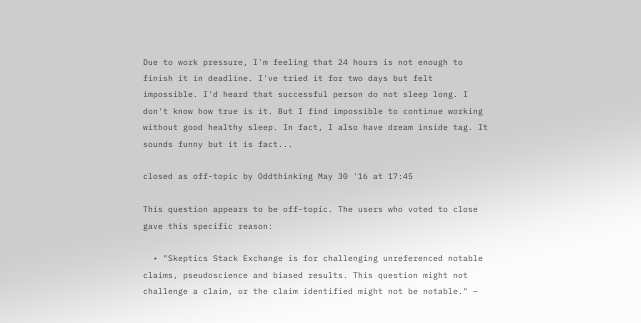Due to work pressure, I'm feeling that 24 hours is not enough to finish it in deadline. I've tried it for two days but felt impossible. I'd heard that successful person do not sleep long. I don't know how true is it. But I find impossible to continue working without good healthy sleep. In fact, I also have dream inside tag. It sounds funny but it is fact...

closed as off-topic by Oddthinking May 30 '16 at 17:45

This question appears to be off-topic. The users who voted to close gave this specific reason:

  • "Skeptics Stack Exchange is for challenging unreferenced notable claims, pseudoscience and biased results. This question might not challenge a claim, or the claim identified might not be notable." –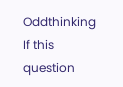Oddthinking
If this question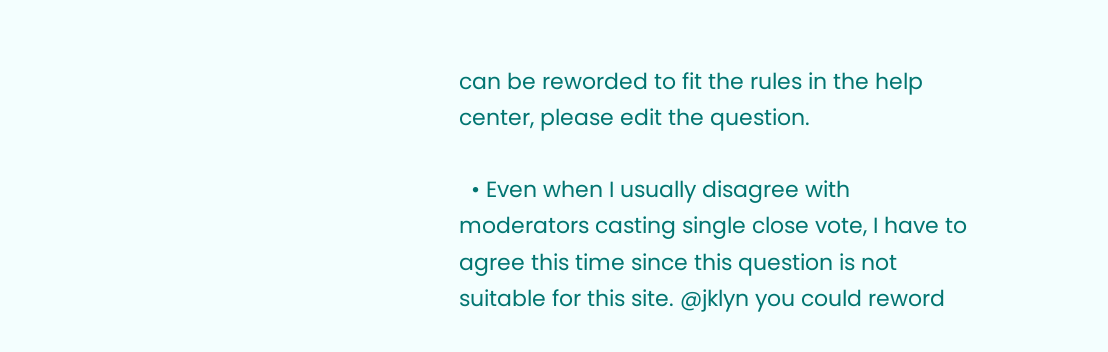can be reworded to fit the rules in the help center, please edit the question.

  • Even when I usually disagree with moderators casting single close vote, I have to agree this time since this question is not suitable for this site. @jklyn you could reword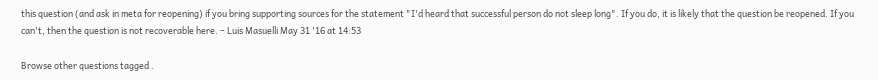this question (and ask in meta for reopening) if you bring supporting sources for the statement "I'd heard that successful person do not sleep long". If you do, it is likely that the question be reopened. If you can't, then the question is not recoverable here. – Luis Masuelli May 31 '16 at 14:53

Browse other questions tagged .